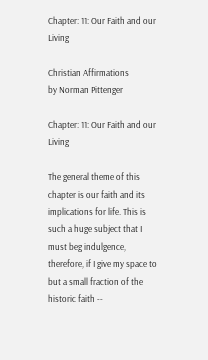Chapter: 11: Our Faith and our Living

Christian Affirmations
by Norman Pittenger

Chapter: 11: Our Faith and our Living

The general theme of this chapter is our faith and its implications for life. This is such a huge subject that I must beg indulgence, therefore, if I give my space to but a small fraction of the historic faith --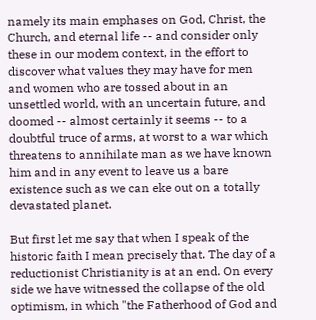namely its main emphases on God, Christ, the Church, and eternal life -- and consider only these in our modem context, in the effort to discover what values they may have for men and women who are tossed about in an unsettled world, with an uncertain future, and doomed -- almost certainly it seems -- to a doubtful truce of arms, at worst to a war which threatens to annihilate man as we have known him and in any event to leave us a bare existence such as we can eke out on a totally devastated planet.

But first let me say that when I speak of the historic faith I mean precisely that. The day of a reductionist Christianity is at an end. On every side we have witnessed the collapse of the old optimism, in which "the Fatherhood of God and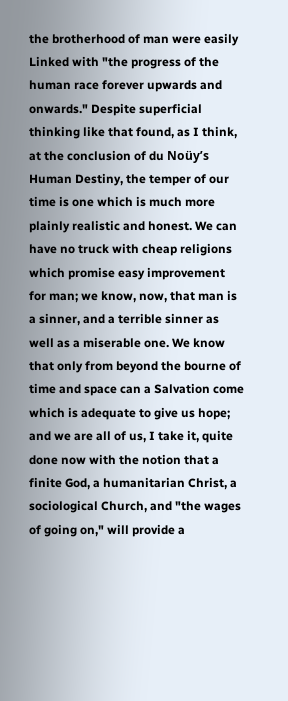the brotherhood of man were easily Linked with "the progress of the human race forever upwards and onwards." Despite superficial thinking like that found, as I think, at the conclusion of du Noüy’s Human Destiny, the temper of our time is one which is much more plainly realistic and honest. We can have no truck with cheap religions which promise easy improvement for man; we know, now, that man is a sinner, and a terrible sinner as well as a miserable one. We know that only from beyond the bourne of time and space can a Salvation come which is adequate to give us hope; and we are all of us, I take it, quite done now with the notion that a finite God, a humanitarian Christ, a sociological Church, and "the wages of going on," will provide a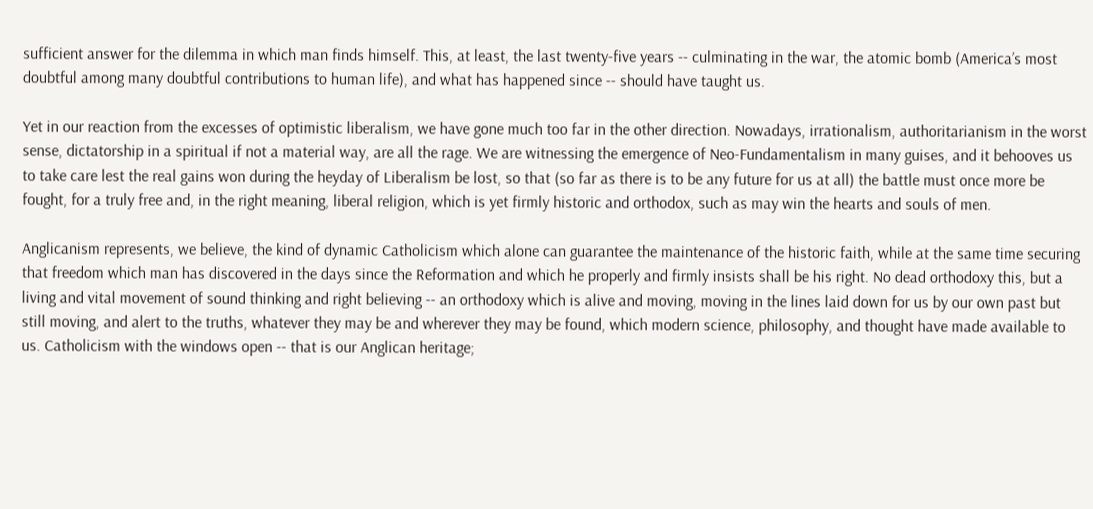sufficient answer for the dilemma in which man finds himself. This, at least, the last twenty-five years -- culminating in the war, the atomic bomb (America’s most doubtful among many doubtful contributions to human life), and what has happened since -- should have taught us.

Yet in our reaction from the excesses of optimistic liberalism, we have gone much too far in the other direction. Nowadays, irrationalism, authoritarianism in the worst sense, dictatorship in a spiritual if not a material way, are all the rage. We are witnessing the emergence of Neo-Fundamentalism in many guises, and it behooves us to take care lest the real gains won during the heyday of Liberalism be lost, so that (so far as there is to be any future for us at all) the battle must once more be fought, for a truly free and, in the right meaning, liberal religion, which is yet firmly historic and orthodox, such as may win the hearts and souls of men.

Anglicanism represents, we believe, the kind of dynamic Catholicism which alone can guarantee the maintenance of the historic faith, while at the same time securing that freedom which man has discovered in the days since the Reformation and which he properly and firmly insists shall be his right. No dead orthodoxy this, but a living and vital movement of sound thinking and right believing -- an orthodoxy which is alive and moving, moving in the lines laid down for us by our own past but still moving, and alert to the truths, whatever they may be and wherever they may be found, which modern science, philosophy, and thought have made available to us. Catholicism with the windows open -- that is our Anglican heritage;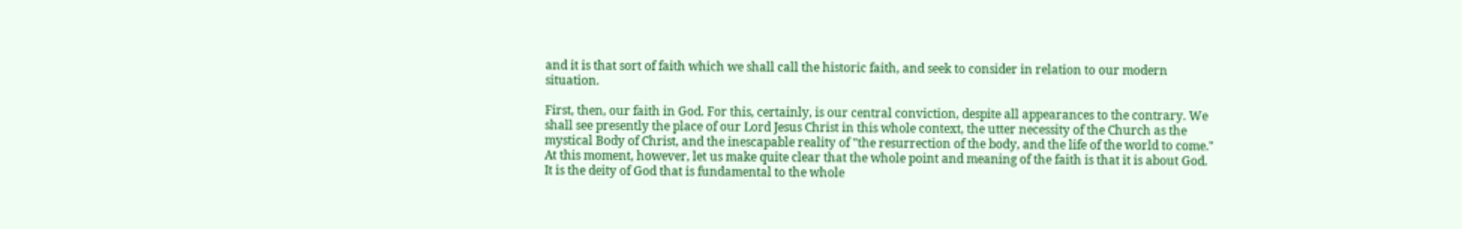and it is that sort of faith which we shall call the historic faith, and seek to consider in relation to our modern situation.

First, then, our faith in God. For this, certainly, is our central conviction, despite all appearances to the contrary. We shall see presently the place of our Lord Jesus Christ in this whole context, the utter necessity of the Church as the mystical Body of Christ, and the inescapable reality of "the resurrection of the body, and the life of the world to come." At this moment, however, let us make quite clear that the whole point and meaning of the faith is that it is about God. It is the deity of God that is fundamental to the whole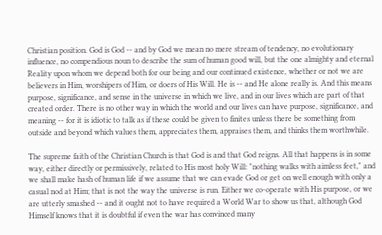Christian position. God is God -- and by God we mean no mere stream of tendency, no evolutionary influence, no compendious noun to describe the sum of human good will, but the one almighty and eternal Reality upon whom we depend both for our being and our continued existence, whether or not we are believers in Him, worshipers of Him, or doers of His Will. He is -- and He alone really is. And this means purpose, significance, and sense in the universe in which we live, and in our lives which are part of that created order. There is no other way in which the world and our lives can have purpose, significance, and meaning -- for it is idiotic to talk as if these could be given to finites unless there be something from outside and beyond which values them, appreciates them, appraises them, and thinks them worthwhile.

The supreme faith of the Christian Church is that God is and that God reigns. All that happens is in some way, either directly or permissively, related to His most holy Will: "nothing walks with aimless feet," and we shall make hash of human life if we assume that we can evade God or get on well enough with only a casual nod at Him; that is not the way the universe is run. Either we co-operate with His purpose, or we are utterly smashed -- and it ought not to have required a World War to show us that, although God Himself knows that it is doubtful if even the war has convinced many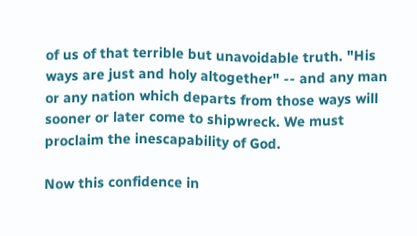of us of that terrible but unavoidable truth. "His ways are just and holy altogether" -- and any man or any nation which departs from those ways will sooner or later come to shipwreck. We must proclaim the inescapability of God.

Now this confidence in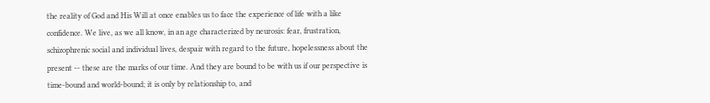the reality of God and His Will at once enables us to face the experience of life with a like confidence. We live, as we all know, in an age characterized by neurosis: fear, frustration, schizophrenic social and individual lives, despair with regard to the future, hopelessness about the present -- these are the marks of our time. And they are bound to be with us if our perspective is time-bound and world-bound; it is only by relationship to, and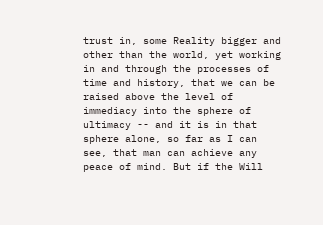trust in, some Reality bigger and other than the world, yet working in and through the processes of time and history, that we can be raised above the level of immediacy into the sphere of ultimacy -- and it is in that sphere alone, so far as I can see, that man can achieve any peace of mind. But if the Will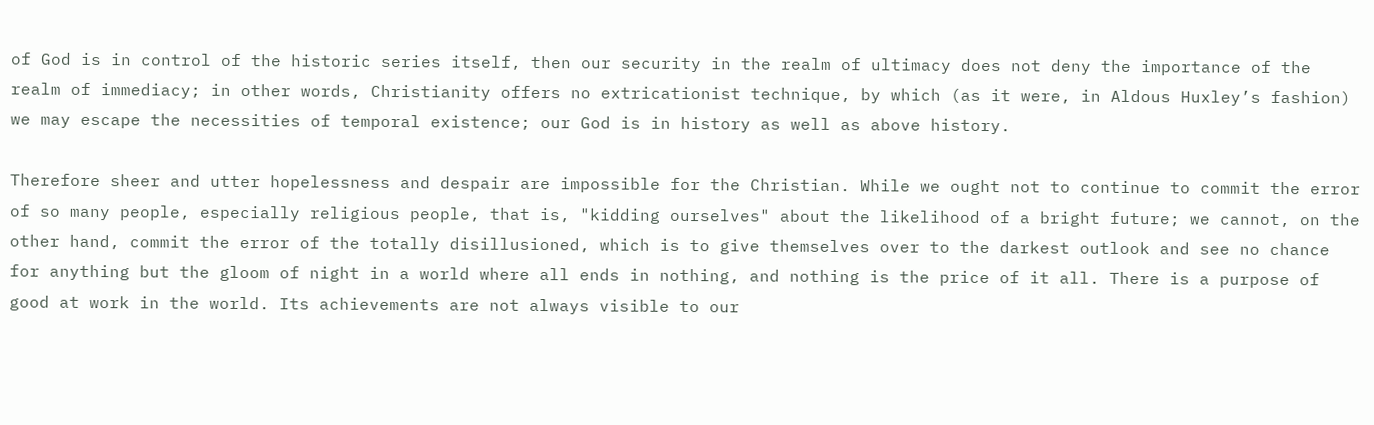of God is in control of the historic series itself, then our security in the realm of ultimacy does not deny the importance of the realm of immediacy; in other words, Christianity offers no extricationist technique, by which (as it were, in Aldous Huxley’s fashion) we may escape the necessities of temporal existence; our God is in history as well as above history.

Therefore sheer and utter hopelessness and despair are impossible for the Christian. While we ought not to continue to commit the error of so many people, especially religious people, that is, "kidding ourselves" about the likelihood of a bright future; we cannot, on the other hand, commit the error of the totally disillusioned, which is to give themselves over to the darkest outlook and see no chance for anything but the gloom of night in a world where all ends in nothing, and nothing is the price of it all. There is a purpose of good at work in the world. Its achievements are not always visible to our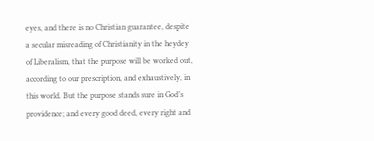eyes, and there is no Christian guarantee, despite a secular misreading of Christianity in the heydey of Liberalism, that the purpose will be worked out, according to our prescription, and exhaustively, in this world. But the purpose stands sure in God’s providence; and every good deed, every right and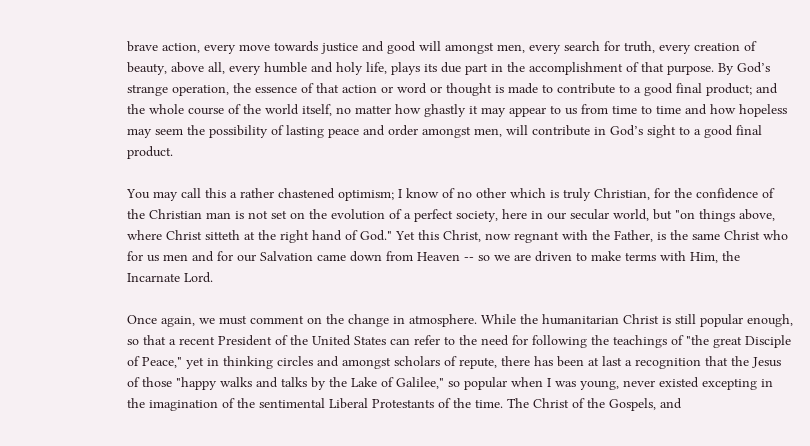brave action, every move towards justice and good will amongst men, every search for truth, every creation of beauty, above all, every humble and holy life, plays its due part in the accomplishment of that purpose. By God’s strange operation, the essence of that action or word or thought is made to contribute to a good final product; and the whole course of the world itself, no matter how ghastly it may appear to us from time to time and how hopeless may seem the possibility of lasting peace and order amongst men, will contribute in God’s sight to a good final product.

You may call this a rather chastened optimism; I know of no other which is truly Christian, for the confidence of the Christian man is not set on the evolution of a perfect society, here in our secular world, but "on things above, where Christ sitteth at the right hand of God." Yet this Christ, now regnant with the Father, is the same Christ who for us men and for our Salvation came down from Heaven -- so we are driven to make terms with Him, the Incarnate Lord.

Once again, we must comment on the change in atmosphere. While the humanitarian Christ is still popular enough, so that a recent President of the United States can refer to the need for following the teachings of "the great Disciple of Peace," yet in thinking circles and amongst scholars of repute, there has been at last a recognition that the Jesus of those "happy walks and talks by the Lake of Galilee," so popular when I was young, never existed excepting in the imagination of the sentimental Liberal Protestants of the time. The Christ of the Gospels, and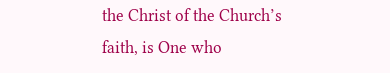the Christ of the Church’s faith, is One who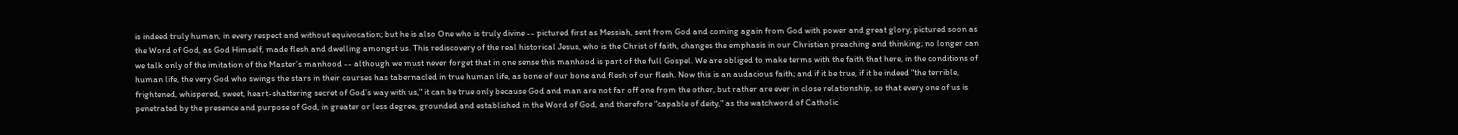is indeed truly human, in every respect and without equivocation; but he is also One who is truly divine -- pictured first as Messiah, sent from God and coming again from God with power and great glory; pictured soon as the Word of God, as God Himself, made flesh and dwelling amongst us. This rediscovery of the real historical Jesus, who is the Christ of faith, changes the emphasis in our Christian preaching and thinking; no longer can we talk only of the imitation of the Master’s manhood -- although we must never forget that in one sense this manhood is part of the full Gospel. We are obliged to make terms with the faith that here, in the conditions of human life, the very God who swings the stars in their courses has tabernacled in true human life, as bone of our bone and flesh of our flesh. Now this is an audacious faith; and if it be true, if it be indeed "the terrible, frightened, whispered, sweet, heart-shattering secret of God’s way with us," it can be true only because God and man are not far off one from the other, but rather are ever in close relationship, so that every one of us is penetrated by the presence and purpose of God, in greater or less degree, grounded and established in the Word of God, and therefore "capable of deity," as the watchword of Catholic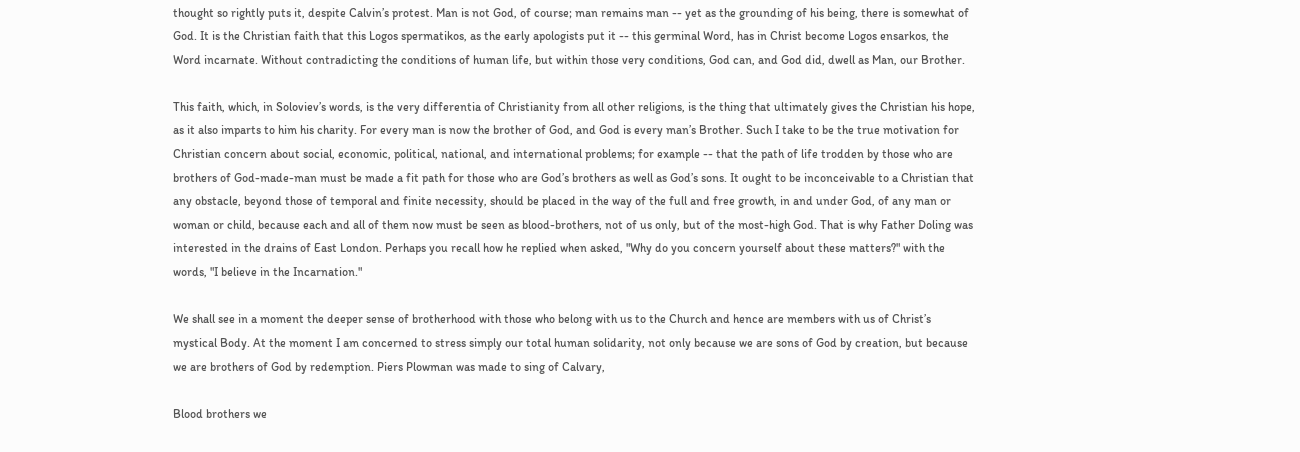thought so rightly puts it, despite Calvin’s protest. Man is not God, of course; man remains man -- yet as the grounding of his being, there is somewhat of God. It is the Christian faith that this Logos spermatikos, as the early apologists put it -- this germinal Word, has in Christ become Logos ensarkos, the Word incarnate. Without contradicting the conditions of human life, but within those very conditions, God can, and God did, dwell as Man, our Brother.

This faith, which, in Soloviev’s words, is the very differentia of Christianity from all other religions, is the thing that ultimately gives the Christian his hope, as it also imparts to him his charity. For every man is now the brother of God, and God is every man’s Brother. Such I take to be the true motivation for Christian concern about social, economic, political, national, and international problems; for example -- that the path of life trodden by those who are brothers of God-made-man must be made a fit path for those who are God’s brothers as well as God’s sons. It ought to be inconceivable to a Christian that any obstacle, beyond those of temporal and finite necessity, should be placed in the way of the full and free growth, in and under God, of any man or woman or child, because each and all of them now must be seen as blood-brothers, not of us only, but of the most-high God. That is why Father Doling was interested in the drains of East London. Perhaps you recall how he replied when asked, "Why do you concern yourself about these matters?" with the words, "I believe in the Incarnation."

We shall see in a moment the deeper sense of brotherhood with those who belong with us to the Church and hence are members with us of Christ’s mystical Body. At the moment I am concerned to stress simply our total human solidarity, not only because we are sons of God by creation, but because we are brothers of God by redemption. Piers Plowman was made to sing of Calvary,

Blood brothers we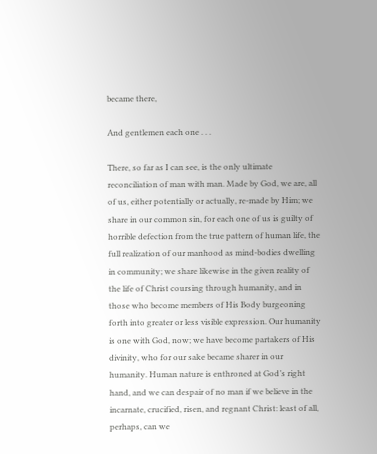became there,

And gentlemen each one . . .

There, so far as I can see, is the only ultimate reconciliation of man with man. Made by God, we are, all of us, either potentially or actually, re-made by Him; we share in our common sin, for each one of us is guilty of horrible defection from the true pattern of human life, the full realization of our manhood as mind-bodies dwelling in community; we share likewise in the given reality of the life of Christ coursing through humanity, and in those who become members of His Body burgeoning forth into greater or less visible expression. Our humanity is one with God, now; we have become partakers of His divinity, who for our sake became sharer in our humanity. Human nature is enthroned at God’s right hand, and we can despair of no man if we believe in the incarnate, crucified, risen, and regnant Christ: least of all, perhaps, can we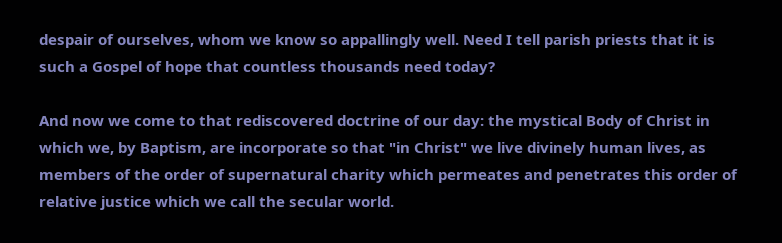despair of ourselves, whom we know so appallingly well. Need I tell parish priests that it is such a Gospel of hope that countless thousands need today?

And now we come to that rediscovered doctrine of our day: the mystical Body of Christ in which we, by Baptism, are incorporate so that "in Christ" we live divinely human lives, as members of the order of supernatural charity which permeates and penetrates this order of relative justice which we call the secular world.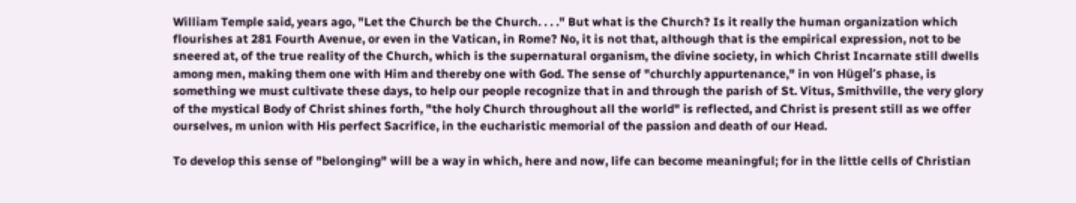William Temple said, years ago, "Let the Church be the Church. . . ." But what is the Church? Is it really the human organization which flourishes at 281 Fourth Avenue, or even in the Vatican, in Rome? No, it is not that, although that is the empirical expression, not to be sneered at, of the true reality of the Church, which is the supernatural organism, the divine society, in which Christ Incarnate still dwells among men, making them one with Him and thereby one with God. The sense of "churchly appurtenance," in von Hügel’s phase, is something we must cultivate these days, to help our people recognize that in and through the parish of St. Vitus, Smithville, the very glory of the mystical Body of Christ shines forth, "the holy Church throughout all the world" is reflected, and Christ is present still as we offer ourselves, m union with His perfect Sacrifice, in the eucharistic memorial of the passion and death of our Head.

To develop this sense of "belonging" will be a way in which, here and now, life can become meaningful; for in the little cells of Christian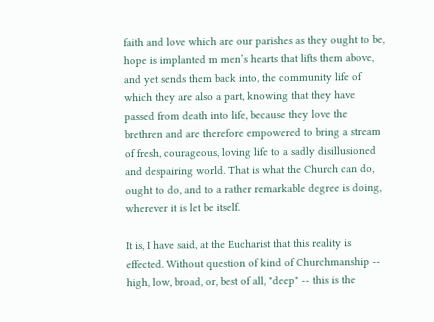faith and love which are our parishes as they ought to be, hope is implanted m men’s hearts that lifts them above, and yet sends them back into, the community life of which they are also a part, knowing that they have passed from death into life, because they love the brethren and are therefore empowered to bring a stream of fresh, courageous, loving life to a sadly disillusioned and despairing world. That is what the Church can do, ought to do, and to a rather remarkable degree is doing, wherever it is let be itself.

It is, I have said, at the Eucharist that this reality is effected. Without question of kind of Churchmanship -- high, low, broad, or, best of all, "deep" -- this is the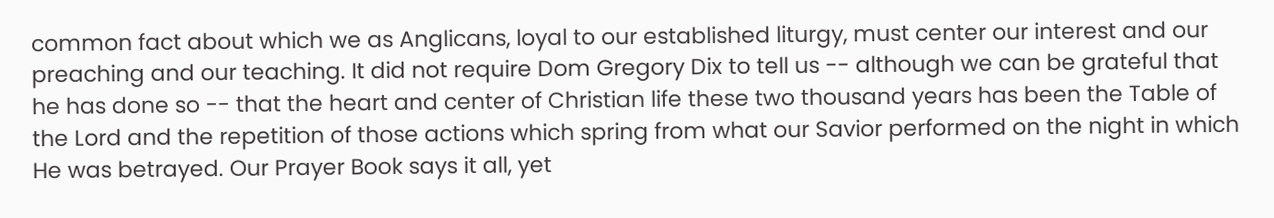common fact about which we as Anglicans, loyal to our established liturgy, must center our interest and our preaching and our teaching. It did not require Dom Gregory Dix to tell us -- although we can be grateful that he has done so -- that the heart and center of Christian life these two thousand years has been the Table of the Lord and the repetition of those actions which spring from what our Savior performed on the night in which He was betrayed. Our Prayer Book says it all, yet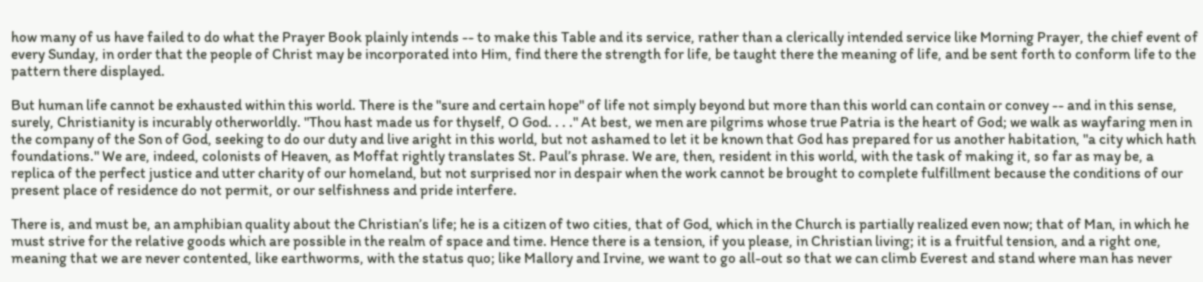how many of us have failed to do what the Prayer Book plainly intends -- to make this Table and its service, rather than a clerically intended service like Morning Prayer, the chief event of every Sunday, in order that the people of Christ may be incorporated into Him, find there the strength for life, be taught there the meaning of life, and be sent forth to conform life to the pattern there displayed.

But human life cannot be exhausted within this world. There is the "sure and certain hope" of life not simply beyond but more than this world can contain or convey -- and in this sense, surely, Christianity is incurably otherworldly. "Thou hast made us for thyself, O God. . . ." At best, we men are pilgrims whose true Patria is the heart of God; we walk as wayfaring men in the company of the Son of God, seeking to do our duty and live aright in this world, but not ashamed to let it be known that God has prepared for us another habitation, "a city which hath foundations." We are, indeed, colonists of Heaven, as Moffat rightly translates St. Paul’s phrase. We are, then, resident in this world, with the task of making it, so far as may be, a replica of the perfect justice and utter charity of our homeland, but not surprised nor in despair when the work cannot be brought to complete fulfillment because the conditions of our present place of residence do not permit, or our selfishness and pride interfere.

There is, and must be, an amphibian quality about the Christian’s life; he is a citizen of two cities, that of God, which in the Church is partially realized even now; that of Man, in which he must strive for the relative goods which are possible in the realm of space and time. Hence there is a tension, if you please, in Christian living; it is a fruitful tension, and a right one, meaning that we are never contented, like earthworms, with the status quo; like Mallory and Irvine, we want to go all-out so that we can climb Everest and stand where man has never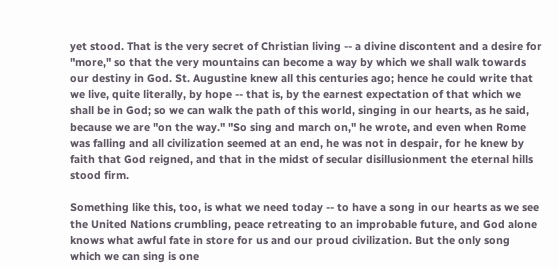yet stood. That is the very secret of Christian living -- a divine discontent and a desire for "more," so that the very mountains can become a way by which we shall walk towards our destiny in God. St. Augustine knew all this centuries ago; hence he could write that we live, quite literally, by hope -- that is, by the earnest expectation of that which we shall be in God; so we can walk the path of this world, singing in our hearts, as he said, because we are "on the way." "So sing and march on," he wrote, and even when Rome was falling and all civilization seemed at an end, he was not in despair, for he knew by faith that God reigned, and that in the midst of secular disillusionment the eternal hills stood firm.

Something like this, too, is what we need today -- to have a song in our hearts as we see the United Nations crumbling, peace retreating to an improbable future, and God alone knows what awful fate in store for us and our proud civilization. But the only song which we can sing is one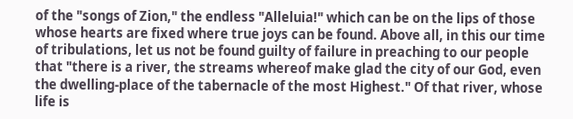of the "songs of Zion," the endless "Alleluia!" which can be on the lips of those whose hearts are fixed where true joys can be found. Above all, in this our time of tribulations, let us not be found guilty of failure in preaching to our people that "there is a river, the streams whereof make glad the city of our God, even the dwelling-place of the tabernacle of the most Highest." Of that river, whose life is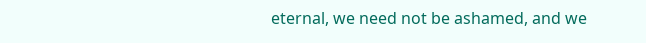eternal, we need not be ashamed, and we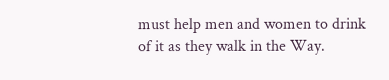must help men and women to drink of it as they walk in the Way.